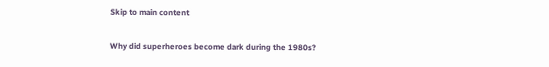Skip to main content

Why did superheroes become dark during the 1980s?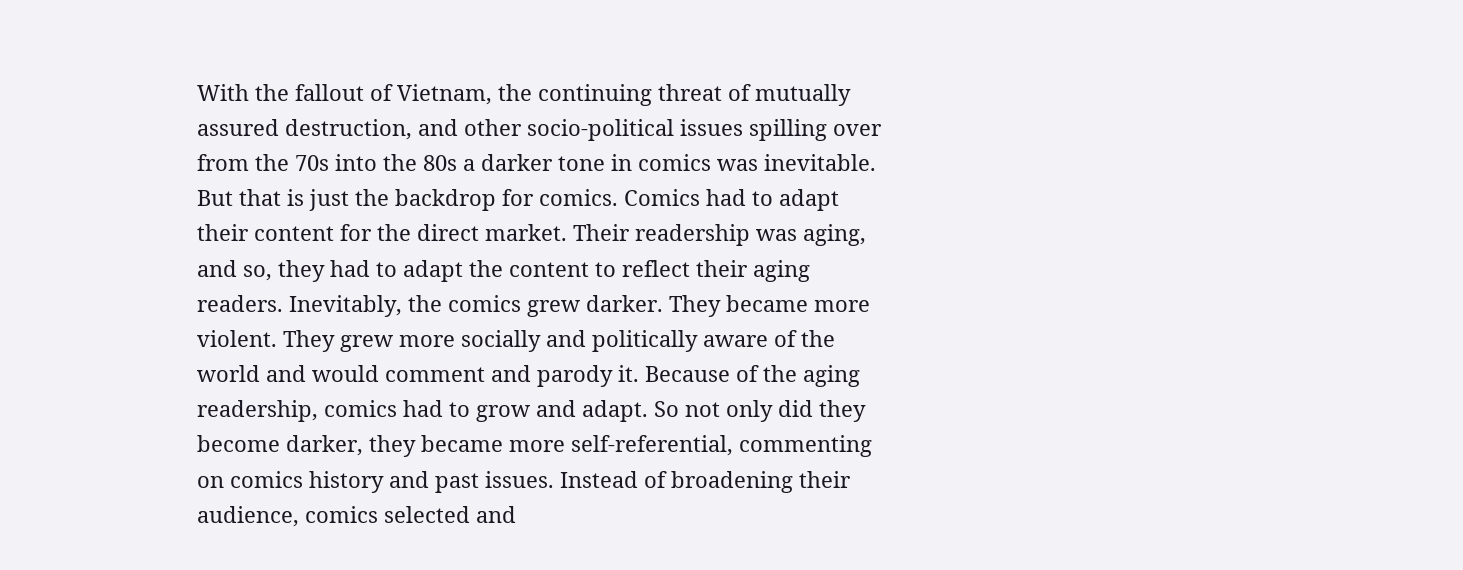With the fallout of Vietnam, the continuing threat of mutually assured destruction, and other socio-political issues spilling over from the 70s into the 80s a darker tone in comics was inevitable. But that is just the backdrop for comics. Comics had to adapt their content for the direct market. Their readership was aging, and so, they had to adapt the content to reflect their aging readers. Inevitably, the comics grew darker. They became more violent. They grew more socially and politically aware of the world and would comment and parody it. Because of the aging readership, comics had to grow and adapt. So not only did they become darker, they became more self-referential, commenting on comics history and past issues. Instead of broadening their audience, comics selected and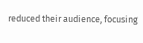reduced their audience, focusing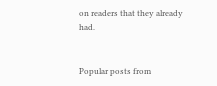on readers that they already had.


Popular posts from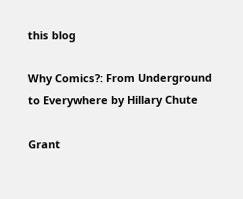this blog

Why Comics?: From Underground to Everywhere by Hillary Chute

Grant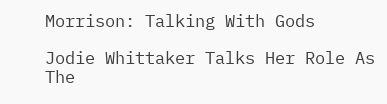Morrison: Talking With Gods

Jodie Whittaker Talks Her Role As The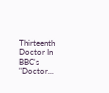Thirteenth Doctor In BBC's "Doctor...